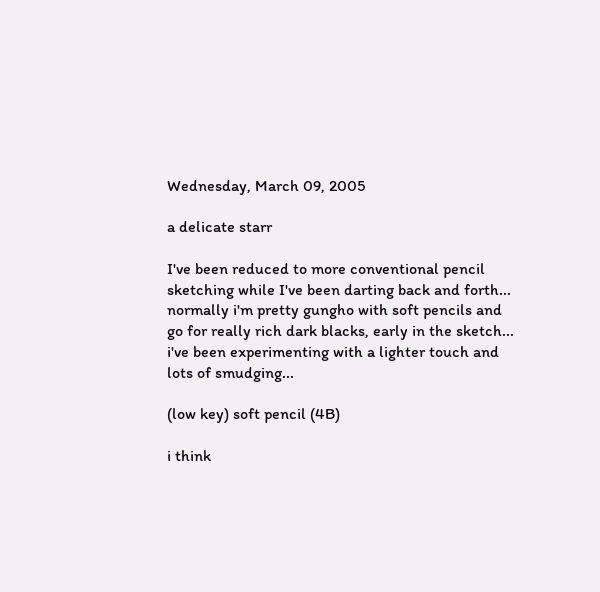Wednesday, March 09, 2005

a delicate starr

I've been reduced to more conventional pencil sketching while I've been darting back and forth... normally i'm pretty gungho with soft pencils and go for really rich dark blacks, early in the sketch... i've been experimenting with a lighter touch and lots of smudging...

(low key) soft pencil (4B)

i think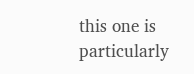this one is particularly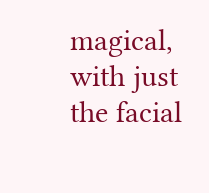magical, with just the facial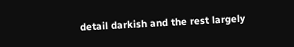detail darkish and the rest largely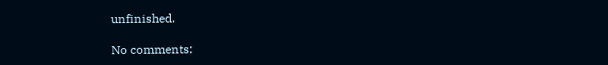unfinished.

No comments: